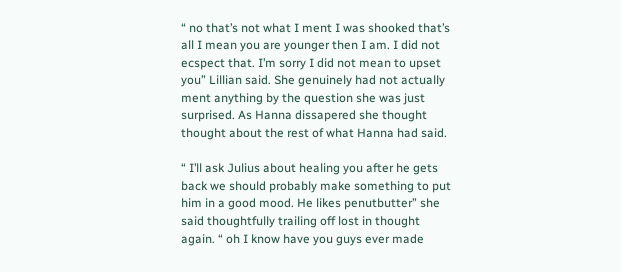“ no that’s not what I ment I was shooked that’s all I mean you are younger then I am. I did not ecspect that. I’m sorry I did not mean to upset you” Lillian said. She genuinely had not actually ment anything by the question she was just surprised. As Hanna dissapered she thought thought about the rest of what Hanna had said.

“ I’ll ask Julius about healing you after he gets back we should probably make something to put him in a good mood. He likes penutbutter” she said thoughtfully trailing off lost in thought again. “ oh I know have you guys ever made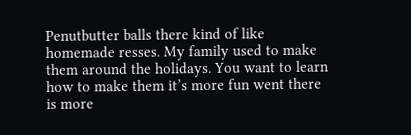Penutbutter balls there kind of like homemade resses. My family used to make them around the holidays. You want to learn how to make them it’s more fun went there is more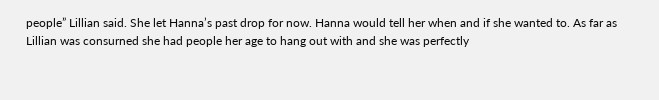people” Lillian said. She let Hanna’s past drop for now. Hanna would tell her when and if she wanted to. As far as Lillian was consurned she had people her age to hang out with and she was perfectly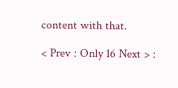content with that.

< Prev : Only 16 Next > :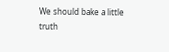We should bake a little truth